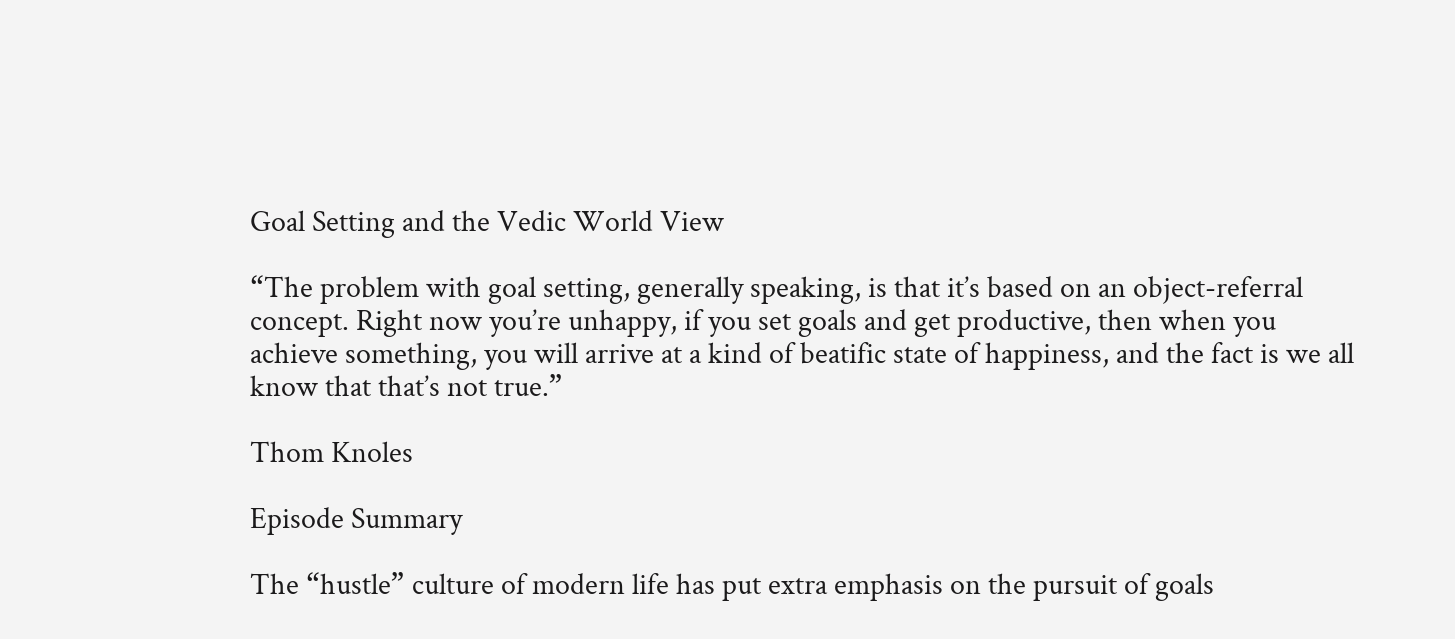Goal Setting and the Vedic World View

“The problem with goal setting, generally speaking, is that it’s based on an object-referral concept. Right now you’re unhappy, if you set goals and get productive, then when you achieve something, you will arrive at a kind of beatific state of happiness, and the fact is we all know that that’s not true.”

Thom Knoles

Episode Summary

The “hustle” culture of modern life has put extra emphasis on the pursuit of goals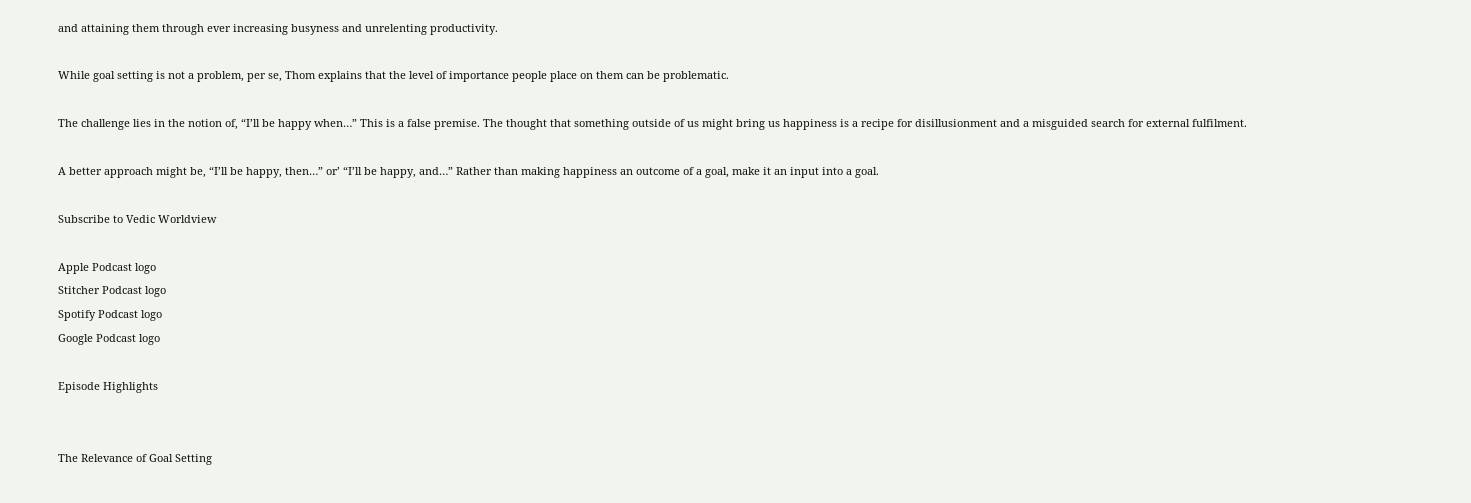and attaining them through ever increasing busyness and unrelenting productivity.

While goal setting is not a problem, per se, Thom explains that the level of importance people place on them can be problematic.

The challenge lies in the notion of, “I’ll be happy when…” This is a false premise. The thought that something outside of us might bring us happiness is a recipe for disillusionment and a misguided search for external fulfilment.

A better approach might be, “I’ll be happy, then…” or’ “I’ll be happy, and…” Rather than making happiness an outcome of a goal, make it an input into a goal.

Subscribe to Vedic Worldview

Apple Podcast logo
Stitcher Podcast logo
Spotify Podcast logo
Google Podcast logo

Episode Highlights


The Relevance of Goal Setting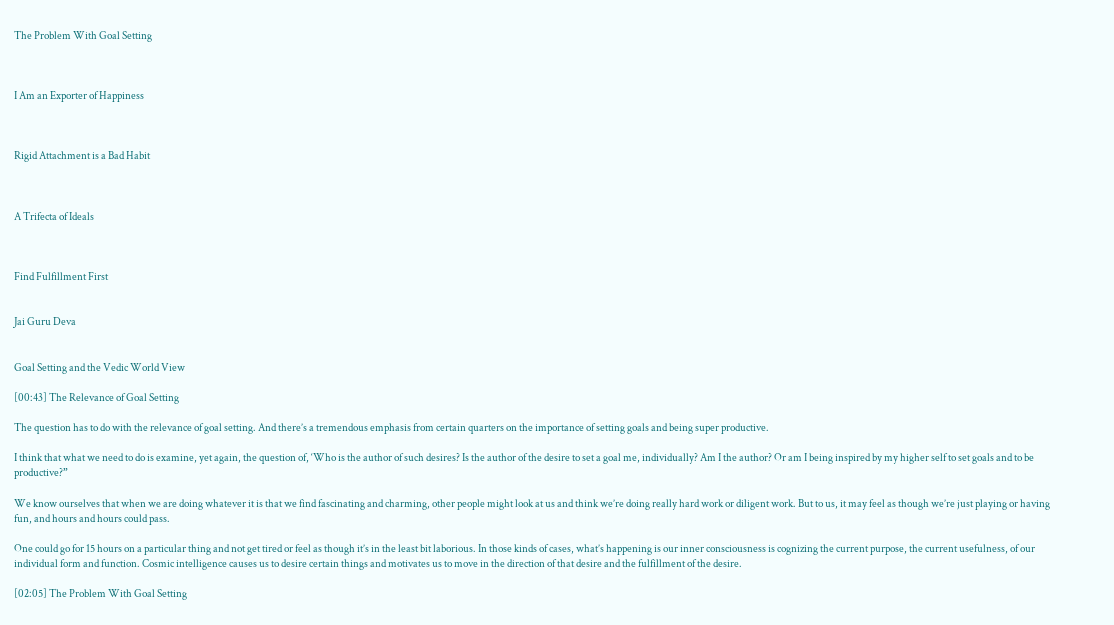The Problem With Goal Setting



I Am an Exporter of Happiness



Rigid Attachment is a Bad Habit



A Trifecta of Ideals



Find Fulfillment First


Jai Guru Deva


Goal Setting and the Vedic World View

[00:43] The Relevance of Goal Setting

The question has to do with the relevance of goal setting. And there’s a tremendous emphasis from certain quarters on the importance of setting goals and being super productive.

I think that what we need to do is examine, yet again, the question of, ‘Who is the author of such desires? Is the author of the desire to set a goal me, individually? Am I the author? Or am I being inspired by my higher self to set goals and to be productive?”

We know ourselves that when we are doing whatever it is that we find fascinating and charming, other people might look at us and think we’re doing really hard work or diligent work. But to us, it may feel as though we’re just playing or having fun, and hours and hours could pass.

One could go for 15 hours on a particular thing and not get tired or feel as though it’s in the least bit laborious. In those kinds of cases, what’s happening is our inner consciousness is cognizing the current purpose, the current usefulness, of our individual form and function. Cosmic intelligence causes us to desire certain things and motivates us to move in the direction of that desire and the fulfillment of the desire.

[02:05] The Problem With Goal Setting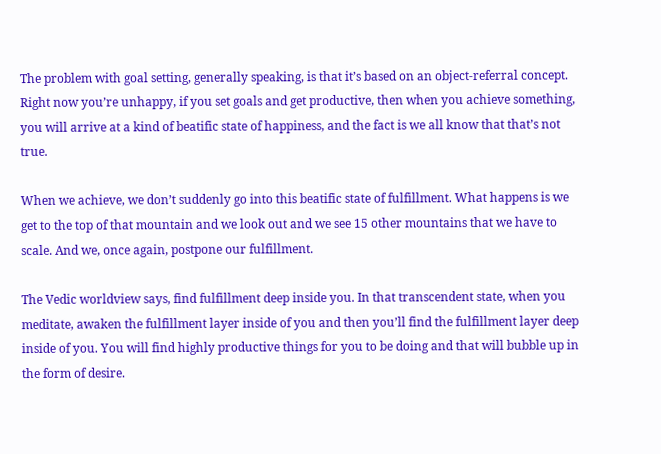The problem with goal setting, generally speaking, is that it’s based on an object-referral concept. Right now you’re unhappy, if you set goals and get productive, then when you achieve something, you will arrive at a kind of beatific state of happiness, and the fact is we all know that that’s not true.

When we achieve, we don’t suddenly go into this beatific state of fulfillment. What happens is we get to the top of that mountain and we look out and we see 15 other mountains that we have to scale. And we, once again, postpone our fulfillment.

The Vedic worldview says, find fulfillment deep inside you. In that transcendent state, when you meditate, awaken the fulfillment layer inside of you and then you’ll find the fulfillment layer deep inside of you. You will find highly productive things for you to be doing and that will bubble up in the form of desire.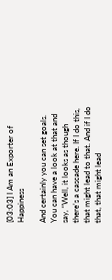[03:03] I Am an Exporter of Happiness

And certainly you can set goals. You can have a look at that and say, “Well, it looks as though there’s a cascade here. If I do this, that might lead to that. And if I do that, that might lead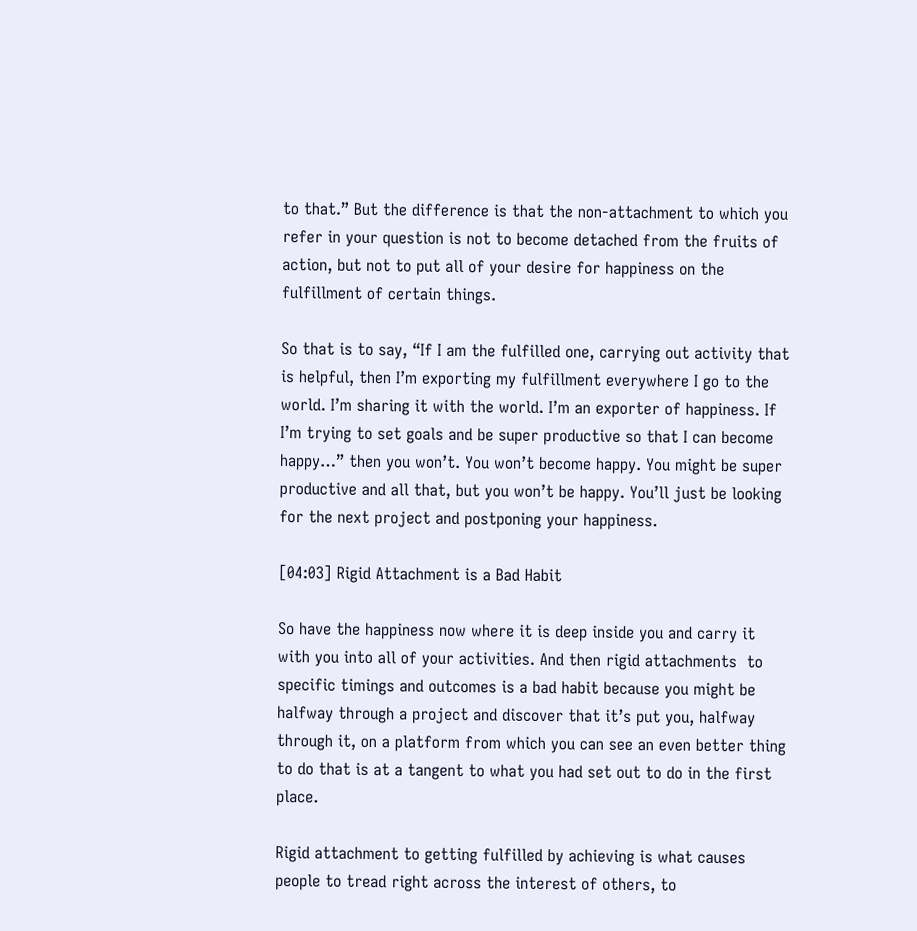to that.” But the difference is that the non-attachment to which you refer in your question is not to become detached from the fruits of action, but not to put all of your desire for happiness on the fulfillment of certain things.

So that is to say, “If I am the fulfilled one, carrying out activity that is helpful, then I’m exporting my fulfillment everywhere I go to the world. I’m sharing it with the world. I’m an exporter of happiness. If I’m trying to set goals and be super productive so that I can become happy…” then you won’t. You won’t become happy. You might be super productive and all that, but you won’t be happy. You’ll just be looking for the next project and postponing your happiness.

[04:03] Rigid Attachment is a Bad Habit

So have the happiness now where it is deep inside you and carry it with you into all of your activities. And then rigid attachments  to specific timings and outcomes is a bad habit because you might be halfway through a project and discover that it’s put you, halfway through it, on a platform from which you can see an even better thing to do that is at a tangent to what you had set out to do in the first place.

Rigid attachment to getting fulfilled by achieving is what causes people to tread right across the interest of others, to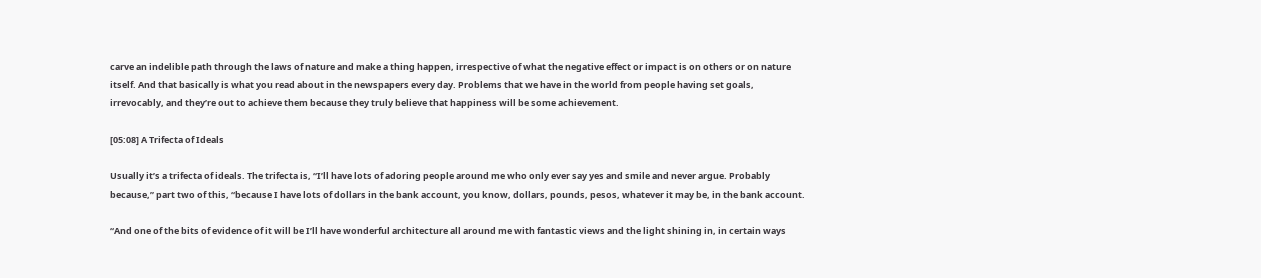carve an indelible path through the laws of nature and make a thing happen, irrespective of what the negative effect or impact is on others or on nature itself. And that basically is what you read about in the newspapers every day. Problems that we have in the world from people having set goals, irrevocably, and they’re out to achieve them because they truly believe that happiness will be some achievement.

[05:08] A Trifecta of Ideals

Usually it’s a trifecta of ideals. The trifecta is, “I’ll have lots of adoring people around me who only ever say yes and smile and never argue. Probably because,” part two of this, “because I have lots of dollars in the bank account, you know, dollars, pounds, pesos, whatever it may be, in the bank account.

“And one of the bits of evidence of it will be I’ll have wonderful architecture all around me with fantastic views and the light shining in, in certain ways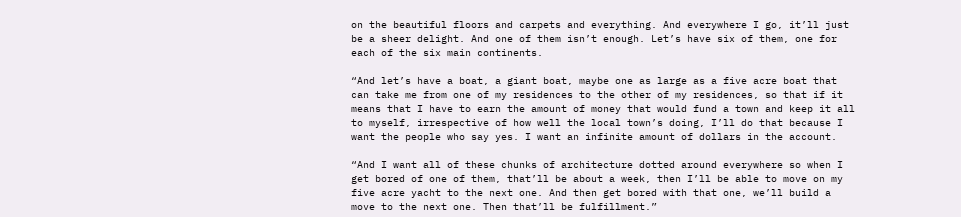on the beautiful floors and carpets and everything. And everywhere I go, it’ll just be a sheer delight. And one of them isn’t enough. Let’s have six of them, one for each of the six main continents.

“And let’s have a boat, a giant boat, maybe one as large as a five acre boat that can take me from one of my residences to the other of my residences, so that if it means that I have to earn the amount of money that would fund a town and keep it all to myself, irrespective of how well the local town’s doing, I’ll do that because I want the people who say yes. I want an infinite amount of dollars in the account.

“And I want all of these chunks of architecture dotted around everywhere so when I get bored of one of them, that’ll be about a week, then I’ll be able to move on my five acre yacht to the next one. And then get bored with that one, we’ll build a move to the next one. Then that’ll be fulfillment.”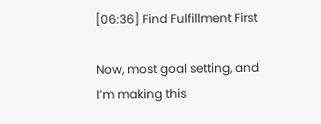[06:36] Find Fulfillment First

Now, most goal setting, and I’m making this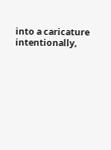into a caricature intentionally,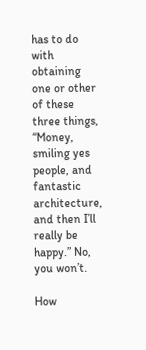has to do with obtaining one or other of these three things, “Money, smiling yes people, and fantastic architecture, and then I’ll really be happy.” No, you won’t.

How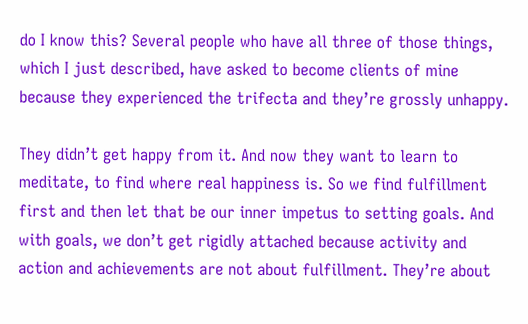do I know this? Several people who have all three of those things, which I just described, have asked to become clients of mine because they experienced the trifecta and they’re grossly unhappy.

They didn’t get happy from it. And now they want to learn to meditate, to find where real happiness is. So we find fulfillment first and then let that be our inner impetus to setting goals. And with goals, we don’t get rigidly attached because activity and action and achievements are not about fulfillment. They’re about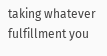taking whatever fulfillment you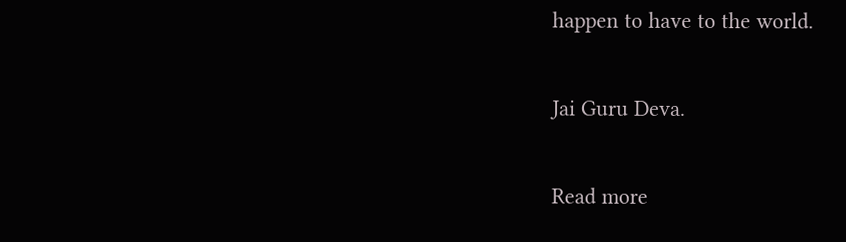happen to have to the world.

Jai Guru Deva.

Read more